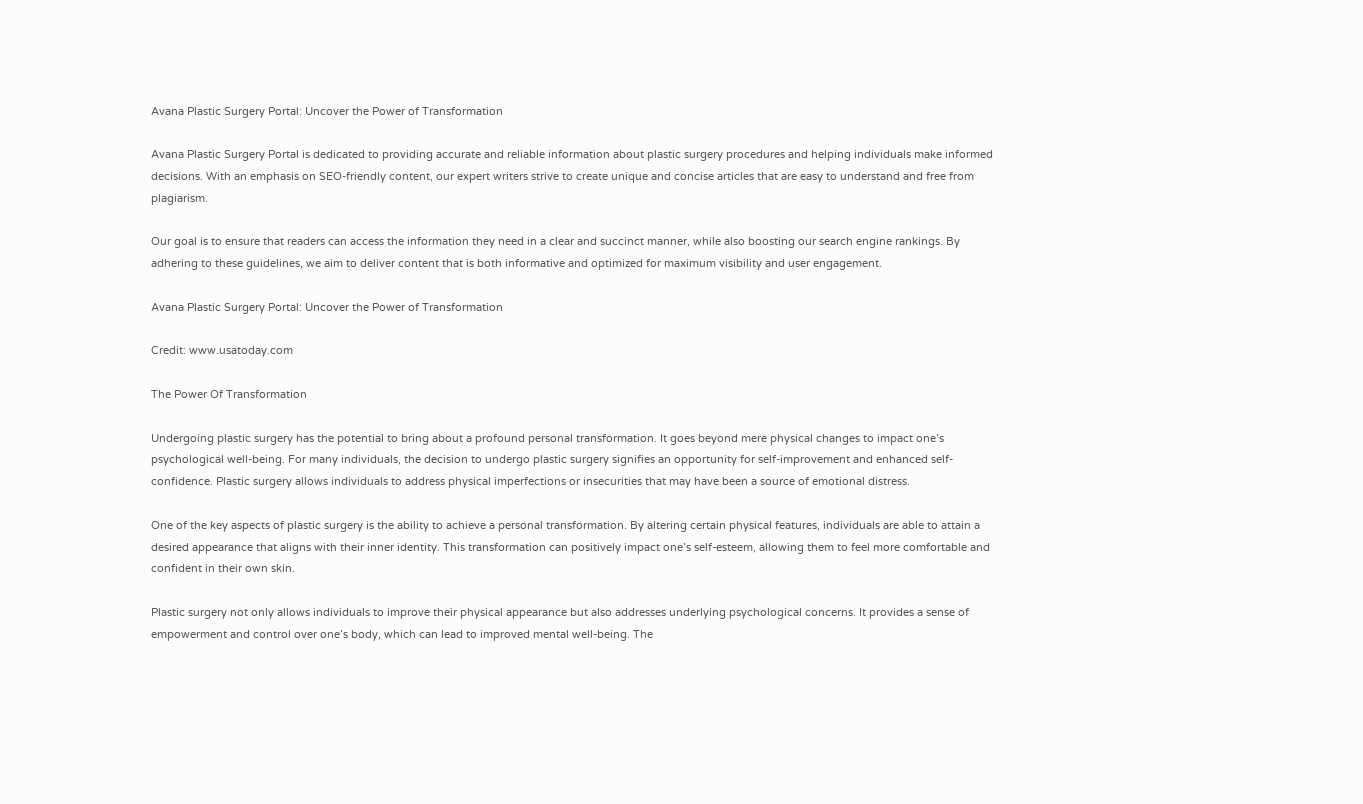Avana Plastic Surgery Portal: Uncover the Power of Transformation

Avana Plastic Surgery Portal is dedicated to providing accurate and reliable information about plastic surgery procedures and helping individuals make informed decisions. With an emphasis on SEO-friendly content, our expert writers strive to create unique and concise articles that are easy to understand and free from plagiarism.

Our goal is to ensure that readers can access the information they need in a clear and succinct manner, while also boosting our search engine rankings. By adhering to these guidelines, we aim to deliver content that is both informative and optimized for maximum visibility and user engagement.

Avana Plastic Surgery Portal: Uncover the Power of Transformation

Credit: www.usatoday.com

The Power Of Transformation

Undergoing plastic surgery has the potential to bring about a profound personal transformation. It goes beyond mere physical changes to impact one’s psychological well-being. For many individuals, the decision to undergo plastic surgery signifies an opportunity for self-improvement and enhanced self-confidence. Plastic surgery allows individuals to address physical imperfections or insecurities that may have been a source of emotional distress.

One of the key aspects of plastic surgery is the ability to achieve a personal transformation. By altering certain physical features, individuals are able to attain a desired appearance that aligns with their inner identity. This transformation can positively impact one’s self-esteem, allowing them to feel more comfortable and confident in their own skin.

Plastic surgery not only allows individuals to improve their physical appearance but also addresses underlying psychological concerns. It provides a sense of empowerment and control over one’s body, which can lead to improved mental well-being. The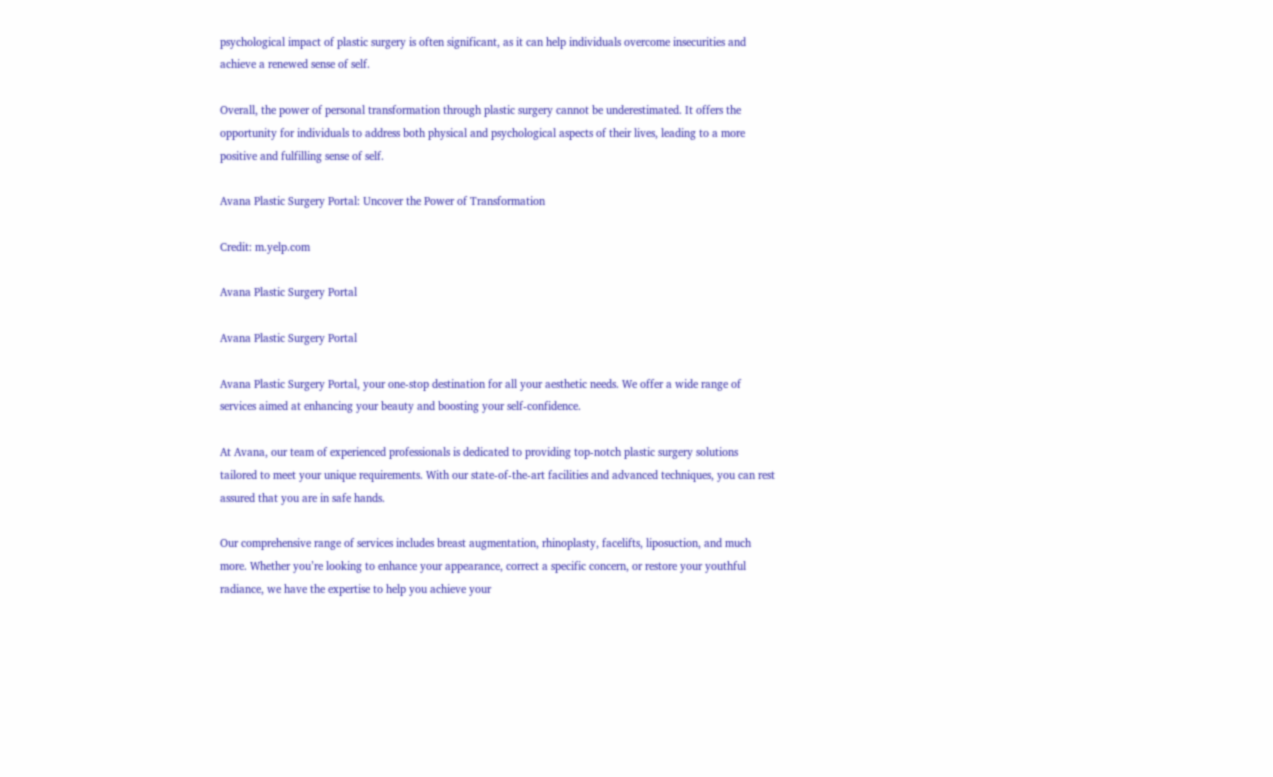psychological impact of plastic surgery is often significant, as it can help individuals overcome insecurities and achieve a renewed sense of self.

Overall, the power of personal transformation through plastic surgery cannot be underestimated. It offers the opportunity for individuals to address both physical and psychological aspects of their lives, leading to a more positive and fulfilling sense of self.

Avana Plastic Surgery Portal: Uncover the Power of Transformation

Credit: m.yelp.com

Avana Plastic Surgery Portal

Avana Plastic Surgery Portal

Avana Plastic Surgery Portal, your one-stop destination for all your aesthetic needs. We offer a wide range of services aimed at enhancing your beauty and boosting your self-confidence.

At Avana, our team of experienced professionals is dedicated to providing top-notch plastic surgery solutions tailored to meet your unique requirements. With our state-of-the-art facilities and advanced techniques, you can rest assured that you are in safe hands.

Our comprehensive range of services includes breast augmentation, rhinoplasty, facelifts, liposuction, and much more. Whether you’re looking to enhance your appearance, correct a specific concern, or restore your youthful radiance, we have the expertise to help you achieve your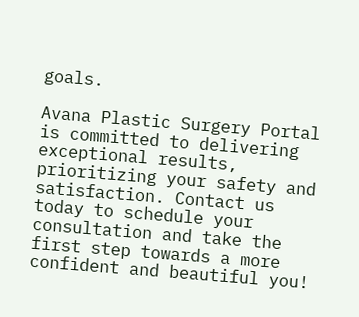goals.

Avana Plastic Surgery Portal is committed to delivering exceptional results, prioritizing your safety and satisfaction. Contact us today to schedule your consultation and take the first step towards a more confident and beautiful you!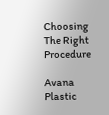Choosing The Right Procedure

Avana Plastic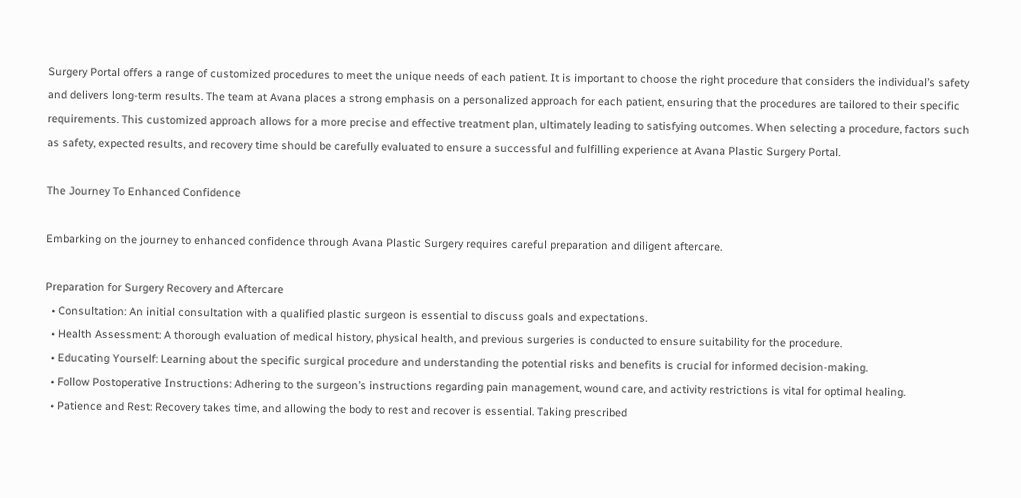Surgery Portal offers a range of customized procedures to meet the unique needs of each patient. It is important to choose the right procedure that considers the individual’s safety and delivers long-term results. The team at Avana places a strong emphasis on a personalized approach for each patient, ensuring that the procedures are tailored to their specific requirements. This customized approach allows for a more precise and effective treatment plan, ultimately leading to satisfying outcomes. When selecting a procedure, factors such as safety, expected results, and recovery time should be carefully evaluated to ensure a successful and fulfilling experience at Avana Plastic Surgery Portal.

The Journey To Enhanced Confidence

Embarking on the journey to enhanced confidence through Avana Plastic Surgery requires careful preparation and diligent aftercare.

Preparation for Surgery Recovery and Aftercare
  • Consultation: An initial consultation with a qualified plastic surgeon is essential to discuss goals and expectations.
  • Health Assessment: A thorough evaluation of medical history, physical health, and previous surgeries is conducted to ensure suitability for the procedure.
  • Educating Yourself: Learning about the specific surgical procedure and understanding the potential risks and benefits is crucial for informed decision-making.
  • Follow Postoperative Instructions: Adhering to the surgeon’s instructions regarding pain management, wound care, and activity restrictions is vital for optimal healing.
  • Patience and Rest: Recovery takes time, and allowing the body to rest and recover is essential. Taking prescribed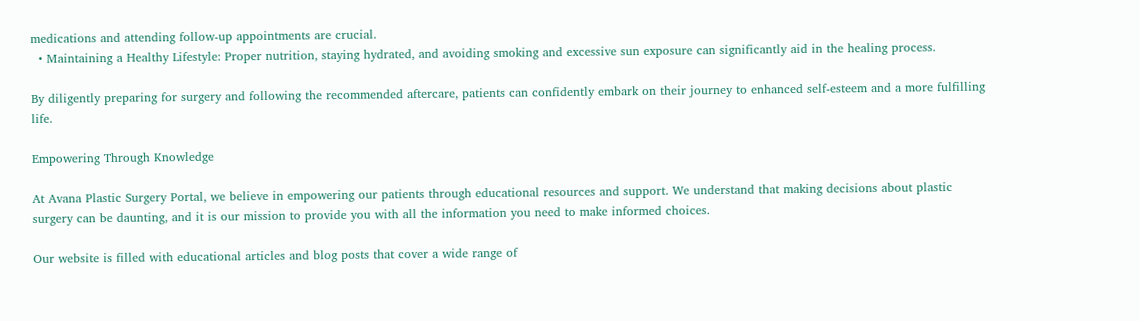medications and attending follow-up appointments are crucial.
  • Maintaining a Healthy Lifestyle: Proper nutrition, staying hydrated, and avoiding smoking and excessive sun exposure can significantly aid in the healing process.

By diligently preparing for surgery and following the recommended aftercare, patients can confidently embark on their journey to enhanced self-esteem and a more fulfilling life.

Empowering Through Knowledge

At Avana Plastic Surgery Portal, we believe in empowering our patients through educational resources and support. We understand that making decisions about plastic surgery can be daunting, and it is our mission to provide you with all the information you need to make informed choices.

Our website is filled with educational articles and blog posts that cover a wide range of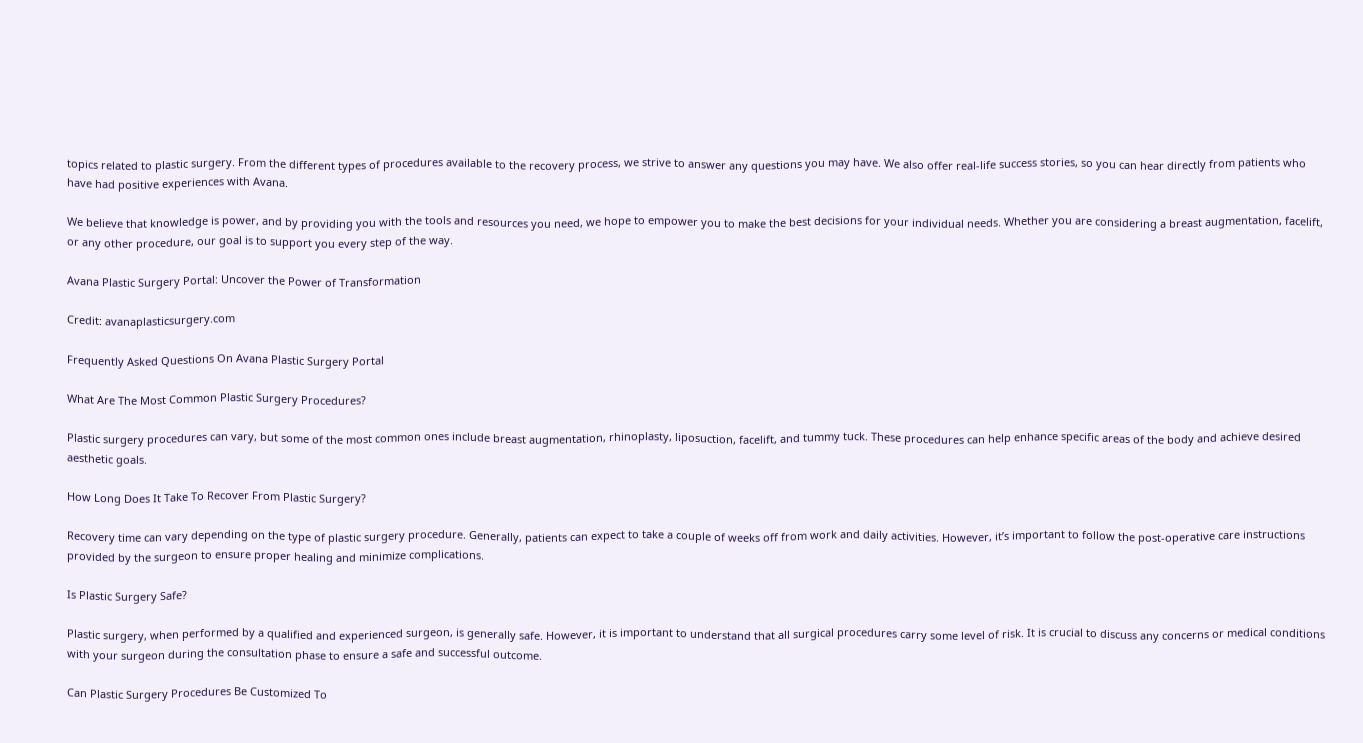topics related to plastic surgery. From the different types of procedures available to the recovery process, we strive to answer any questions you may have. We also offer real-life success stories, so you can hear directly from patients who have had positive experiences with Avana.

We believe that knowledge is power, and by providing you with the tools and resources you need, we hope to empower you to make the best decisions for your individual needs. Whether you are considering a breast augmentation, facelift, or any other procedure, our goal is to support you every step of the way.

Avana Plastic Surgery Portal: Uncover the Power of Transformation

Credit: avanaplasticsurgery.com

Frequently Asked Questions On Avana Plastic Surgery Portal

What Are The Most Common Plastic Surgery Procedures?

Plastic surgery procedures can vary, but some of the most common ones include breast augmentation, rhinoplasty, liposuction, facelift, and tummy tuck. These procedures can help enhance specific areas of the body and achieve desired aesthetic goals.

How Long Does It Take To Recover From Plastic Surgery?

Recovery time can vary depending on the type of plastic surgery procedure. Generally, patients can expect to take a couple of weeks off from work and daily activities. However, it’s important to follow the post-operative care instructions provided by the surgeon to ensure proper healing and minimize complications.

Is Plastic Surgery Safe?

Plastic surgery, when performed by a qualified and experienced surgeon, is generally safe. However, it is important to understand that all surgical procedures carry some level of risk. It is crucial to discuss any concerns or medical conditions with your surgeon during the consultation phase to ensure a safe and successful outcome.

Can Plastic Surgery Procedures Be Customized To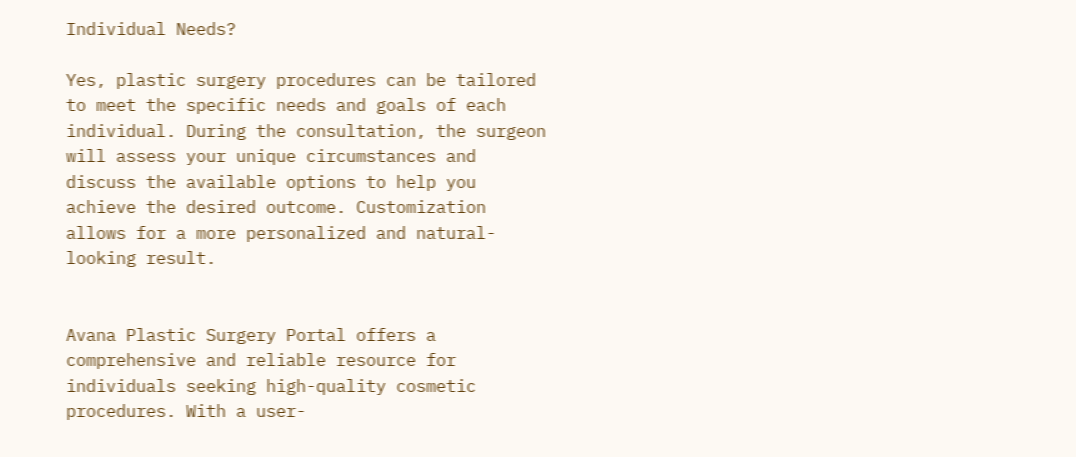Individual Needs?

Yes, plastic surgery procedures can be tailored to meet the specific needs and goals of each individual. During the consultation, the surgeon will assess your unique circumstances and discuss the available options to help you achieve the desired outcome. Customization allows for a more personalized and natural-looking result.


Avana Plastic Surgery Portal offers a comprehensive and reliable resource for individuals seeking high-quality cosmetic procedures. With a user-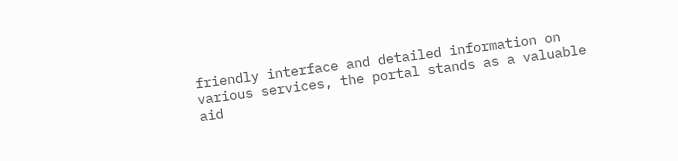friendly interface and detailed information on various services, the portal stands as a valuable aid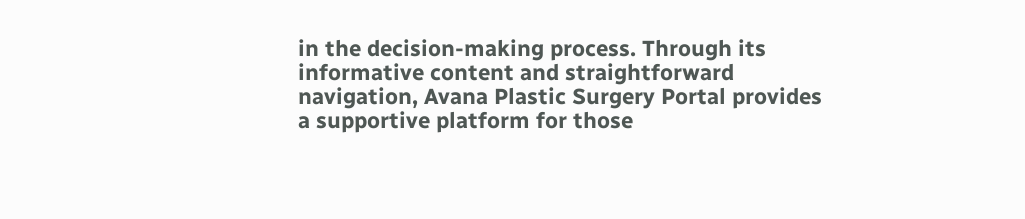in the decision-making process. Through its informative content and straightforward navigation, Avana Plastic Surgery Portal provides a supportive platform for those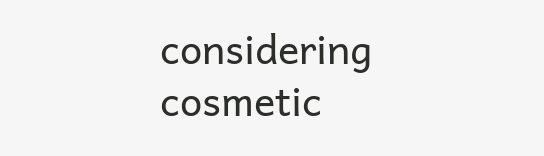considering cosmetic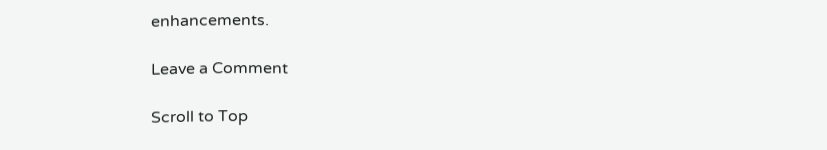enhancements.

Leave a Comment

Scroll to Top